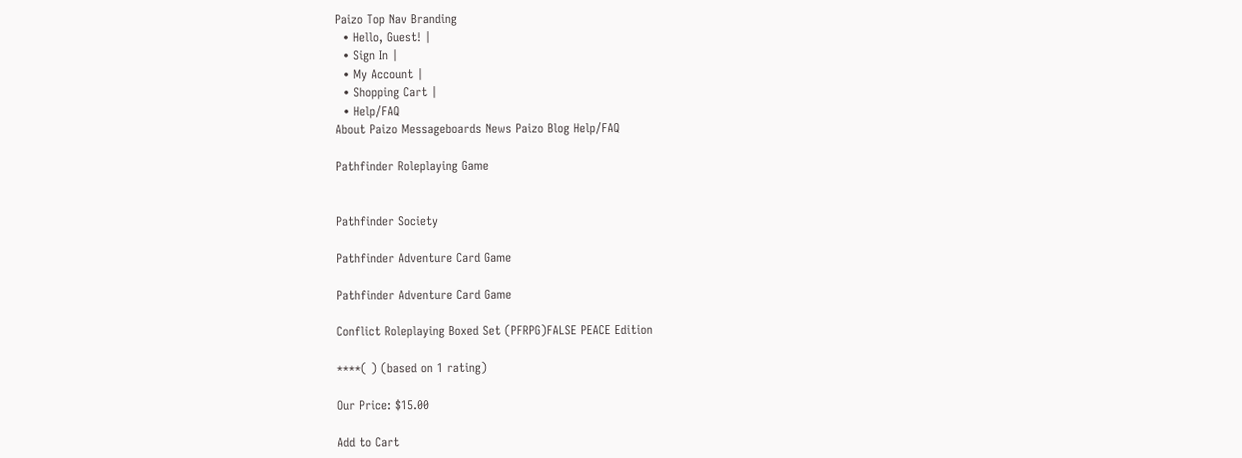Paizo Top Nav Branding
  • Hello, Guest! |
  • Sign In |
  • My Account |
  • Shopping Cart |
  • Help/FAQ
About Paizo Messageboards News Paizo Blog Help/FAQ

Pathfinder Roleplaying Game


Pathfinder Society

Pathfinder Adventure Card Game

Pathfinder Adventure Card Game

Conflict Roleplaying Boxed Set (PFRPG)FALSE PEACE Edition

****( ) (based on 1 rating)

Our Price: $15.00

Add to Cart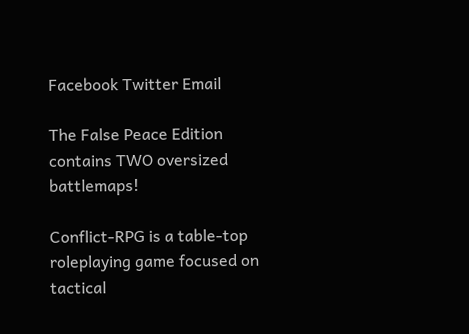Facebook Twitter Email

The False Peace Edition contains TWO oversized battlemaps!

Conflict-RPG is a table-top roleplaying game focused on tactical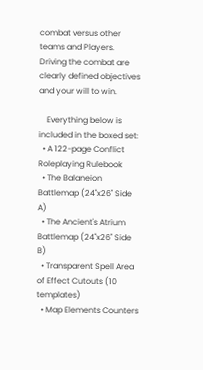combat versus other teams and Players. Driving the combat are clearly defined objectives and your will to win.

    Everything below is included in the boxed set:
  • A 122-page Conflict Roleplaying Rulebook
  • The Balaneion Battlemap (24"x26" Side A)
  • The Ancient's Atrium Battlemap (24"x26" Side B)
  • Transparent Spell Area of Effect Cutouts (10 templates)
  • Map Elements Counters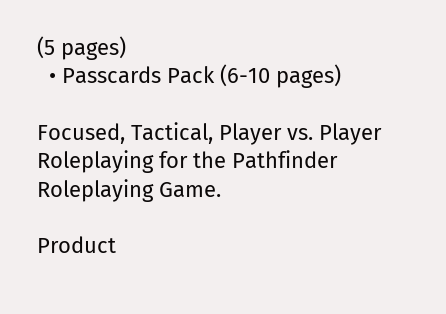(5 pages)
  • Passcards Pack (6-10 pages)

Focused, Tactical, Player vs. Player Roleplaying for the Pathfinder Roleplaying Game.

Product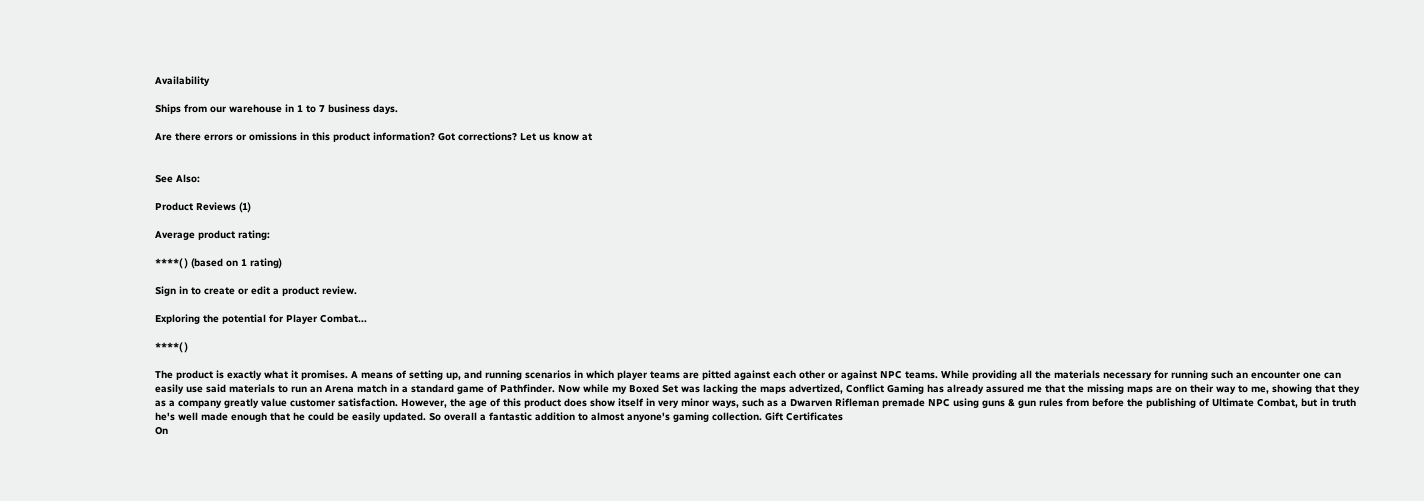Availability

Ships from our warehouse in 1 to 7 business days.

Are there errors or omissions in this product information? Got corrections? Let us know at


See Also:

Product Reviews (1)

Average product rating:

****( ) (based on 1 rating)

Sign in to create or edit a product review.

Exploring the potential for Player Combat...

****( )

The product is exactly what it promises. A means of setting up, and running scenarios in which player teams are pitted against each other or against NPC teams. While providing all the materials necessary for running such an encounter one can easily use said materials to run an Arena match in a standard game of Pathfinder. Now while my Boxed Set was lacking the maps advertized, Conflict Gaming has already assured me that the missing maps are on their way to me, showing that they as a company greatly value customer satisfaction. However, the age of this product does show itself in very minor ways, such as a Dwarven Rifleman premade NPC using guns & gun rules from before the publishing of Ultimate Combat, but in truth he's well made enough that he could be easily updated. So overall a fantastic addition to almost anyone's gaming collection. Gift Certificates
On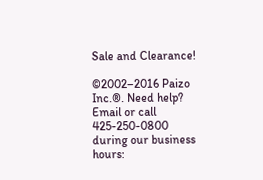Sale and Clearance!

©2002–2016 Paizo Inc.®. Need help? Email or call 425-250-0800 during our business hours: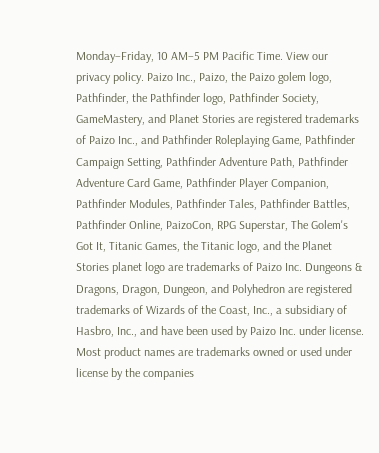Monday–Friday, 10 AM–5 PM Pacific Time. View our privacy policy. Paizo Inc., Paizo, the Paizo golem logo, Pathfinder, the Pathfinder logo, Pathfinder Society, GameMastery, and Planet Stories are registered trademarks of Paizo Inc., and Pathfinder Roleplaying Game, Pathfinder Campaign Setting, Pathfinder Adventure Path, Pathfinder Adventure Card Game, Pathfinder Player Companion, Pathfinder Modules, Pathfinder Tales, Pathfinder Battles, Pathfinder Online, PaizoCon, RPG Superstar, The Golem's Got It, Titanic Games, the Titanic logo, and the Planet Stories planet logo are trademarks of Paizo Inc. Dungeons & Dragons, Dragon, Dungeon, and Polyhedron are registered trademarks of Wizards of the Coast, Inc., a subsidiary of Hasbro, Inc., and have been used by Paizo Inc. under license. Most product names are trademarks owned or used under license by the companies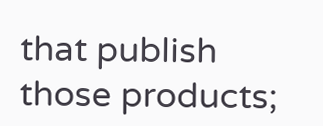that publish those products;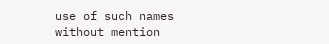use of such names without mention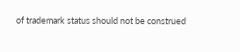of trademark status should not be construed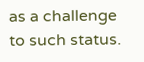as a challenge to such status.